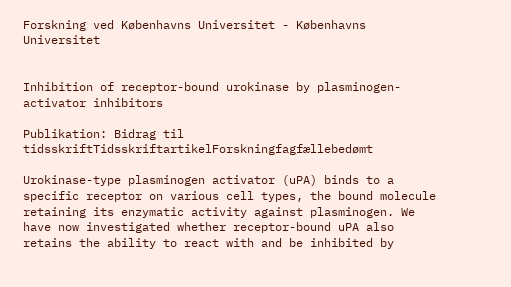Forskning ved Københavns Universitet - Københavns Universitet


Inhibition of receptor-bound urokinase by plasminogen-activator inhibitors

Publikation: Bidrag til tidsskriftTidsskriftartikelForskningfagfællebedømt

Urokinase-type plasminogen activator (uPA) binds to a specific receptor on various cell types, the bound molecule retaining its enzymatic activity against plasminogen. We have now investigated whether receptor-bound uPA also retains the ability to react with and be inhibited by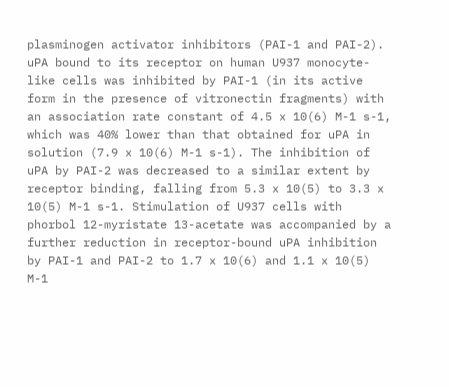plasminogen activator inhibitors (PAI-1 and PAI-2). uPA bound to its receptor on human U937 monocyte-like cells was inhibited by PAI-1 (in its active form in the presence of vitronectin fragments) with an association rate constant of 4.5 x 10(6) M-1 s-1, which was 40% lower than that obtained for uPA in solution (7.9 x 10(6) M-1 s-1). The inhibition of uPA by PAI-2 was decreased to a similar extent by receptor binding, falling from 5.3 x 10(5) to 3.3 x 10(5) M-1 s-1. Stimulation of U937 cells with phorbol 12-myristate 13-acetate was accompanied by a further reduction in receptor-bound uPA inhibition by PAI-1 and PAI-2 to 1.7 x 10(6) and 1.1 x 10(5) M-1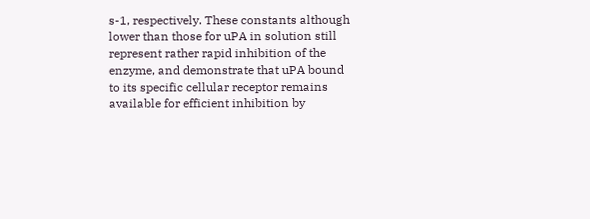s-1, respectively. These constants although lower than those for uPA in solution still represent rather rapid inhibition of the enzyme, and demonstrate that uPA bound to its specific cellular receptor remains available for efficient inhibition by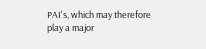PAI's, which may therefore play a major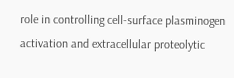role in controlling cell-surface plasminogen activation and extracellular proteolytic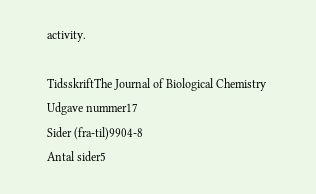activity.

TidsskriftThe Journal of Biological Chemistry
Udgave nummer17
Sider (fra-til)9904-8
Antal sider5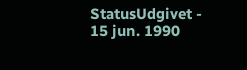StatusUdgivet - 15 jun. 1990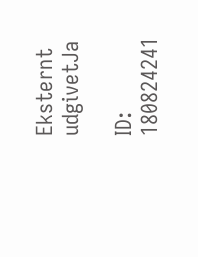Eksternt udgivetJa

ID: 180824241